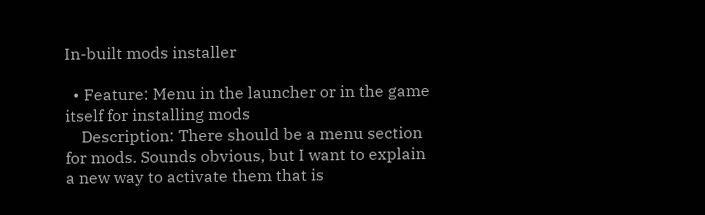In-built mods installer

  • Feature: Menu in the launcher or in the game itself for installing mods
    Description: There should be a menu section for mods. Sounds obvious, but I want to explain a new way to activate them that is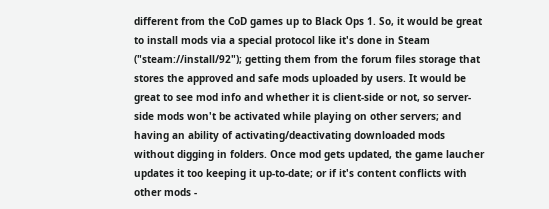different from the CoD games up to Black Ops 1. So, it would be great to install mods via a special protocol like it's done in Steam ("steam://install/92"); getting them from the forum files storage that stores the approved and safe mods uploaded by users. It would be great to see mod info and whether it is client-side or not, so server-side mods won't be activated while playing on other servers; and having an ability of activating/deactivating downloaded mods without digging in folders. Once mod gets updated, the game laucher updates it too keeping it up-to-date; or if it's content conflicts with other mods -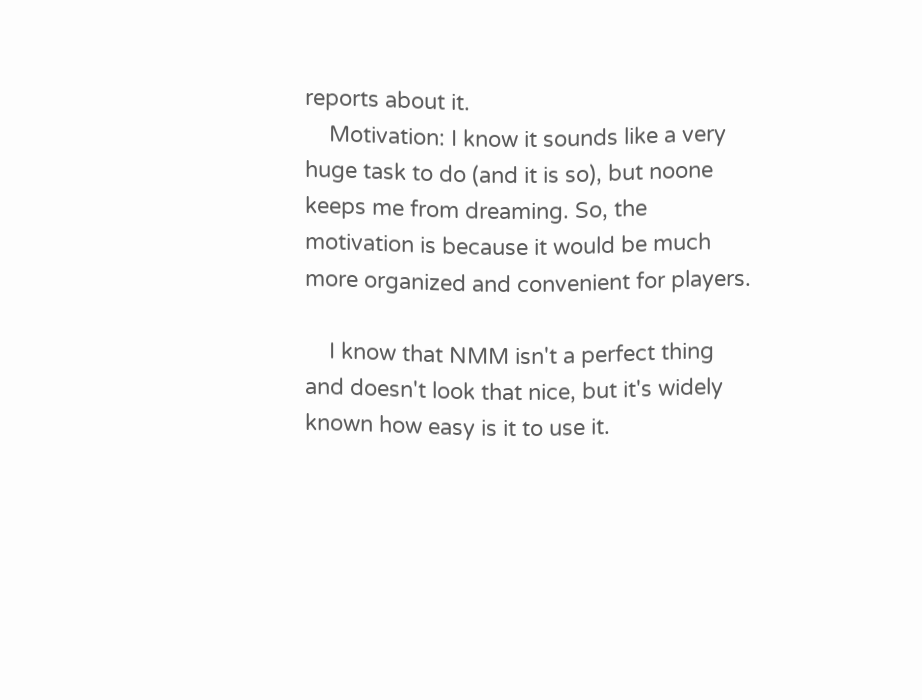reports about it.
    Motivation: I know it sounds like a very huge task to do (and it is so), but noone keeps me from dreaming. So, the motivation is because it would be much more organized and convenient for players.

    I know that NMM isn't a perfect thing and doesn't look that nice, but it's widely known how easy is it to use it.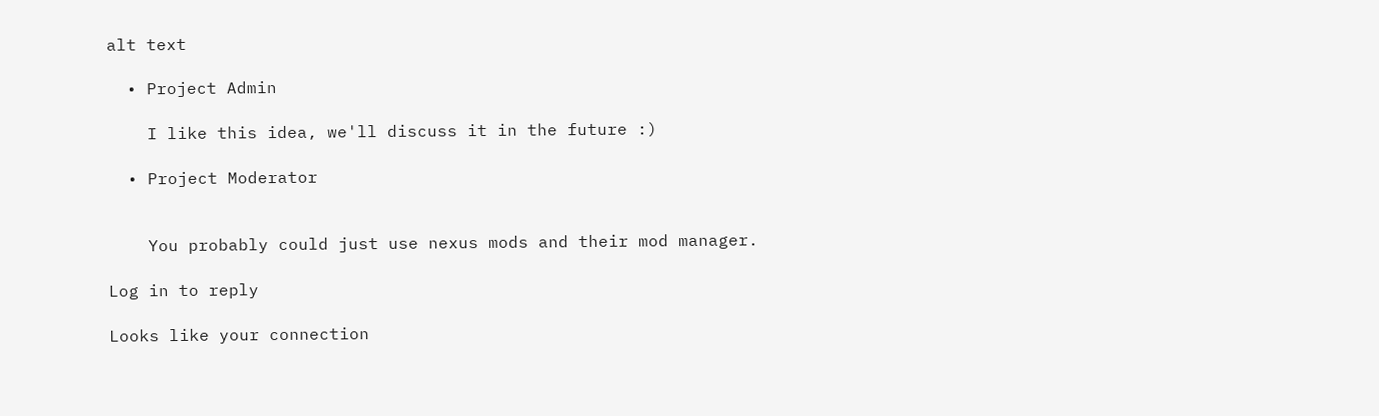alt text

  • Project Admin

    I like this idea, we'll discuss it in the future :)

  • Project Moderator


    You probably could just use nexus mods and their mod manager.

Log in to reply

Looks like your connection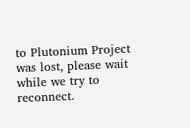to Plutonium Project was lost, please wait while we try to reconnect.